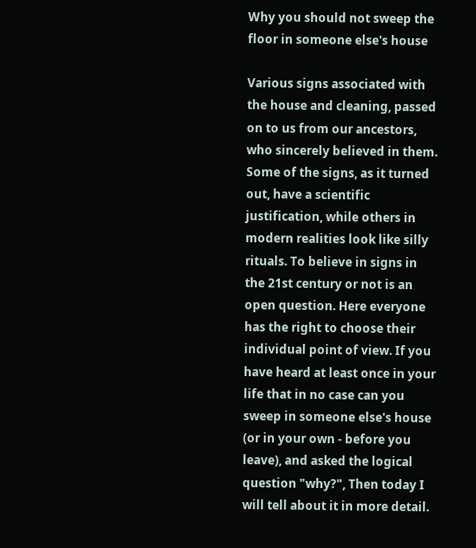Why you should not sweep the floor in someone else's house

Various signs associated with the house and cleaning, passed on to us from our ancestors, who sincerely believed in them. Some of the signs, as it turned out, have a scientific justification, while others in modern realities look like silly rituals. To believe in signs in the 21st century or not is an open question. Here everyone has the right to choose their individual point of view. If you have heard at least once in your life that in no case can you sweep in someone else's house (or in your own - before you leave), and asked the logical question "why?", Then today I will tell about it in more detail.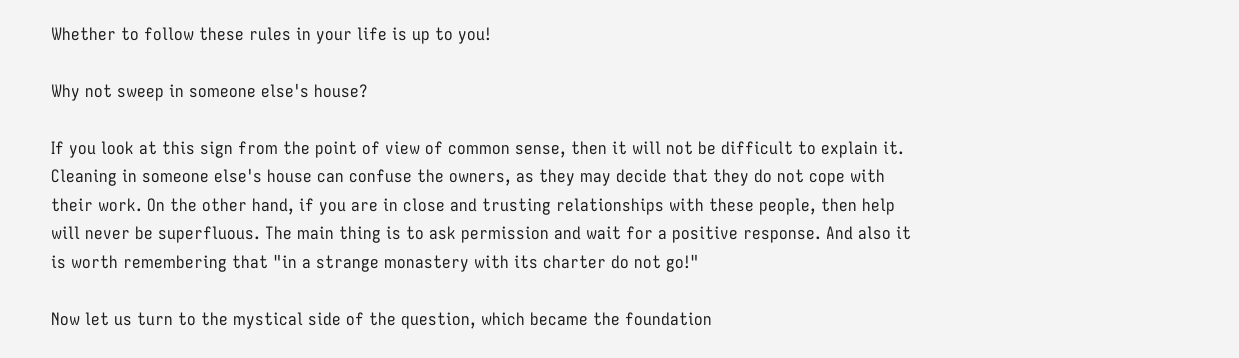Whether to follow these rules in your life is up to you!

Why not sweep in someone else's house?

If you look at this sign from the point of view of common sense, then it will not be difficult to explain it. Cleaning in someone else's house can confuse the owners, as they may decide that they do not cope with their work. On the other hand, if you are in close and trusting relationships with these people, then help will never be superfluous. The main thing is to ask permission and wait for a positive response. And also it is worth remembering that "in a strange monastery with its charter do not go!"

Now let us turn to the mystical side of the question, which became the foundation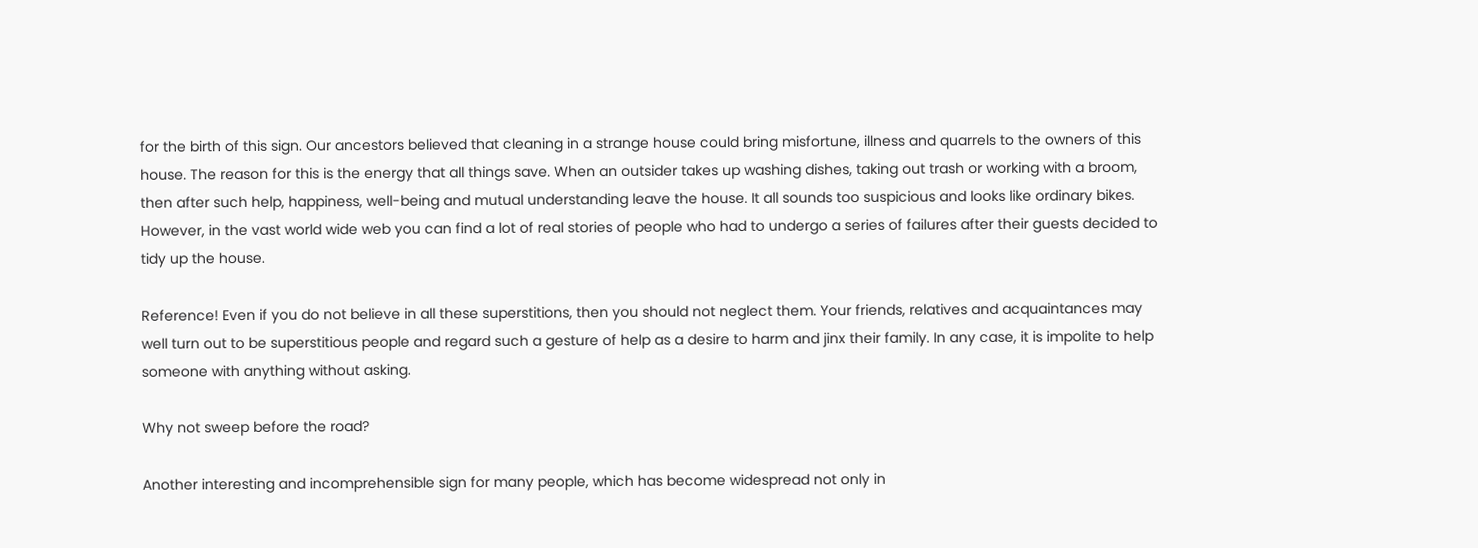for the birth of this sign. Our ancestors believed that cleaning in a strange house could bring misfortune, illness and quarrels to the owners of this house. The reason for this is the energy that all things save. When an outsider takes up washing dishes, taking out trash or working with a broom, then after such help, happiness, well-being and mutual understanding leave the house. It all sounds too suspicious and looks like ordinary bikes. However, in the vast world wide web you can find a lot of real stories of people who had to undergo a series of failures after their guests decided to tidy up the house.

Reference! Even if you do not believe in all these superstitions, then you should not neglect them. Your friends, relatives and acquaintances may well turn out to be superstitious people and regard such a gesture of help as a desire to harm and jinx their family. In any case, it is impolite to help someone with anything without asking.

Why not sweep before the road?

Another interesting and incomprehensible sign for many people, which has become widespread not only in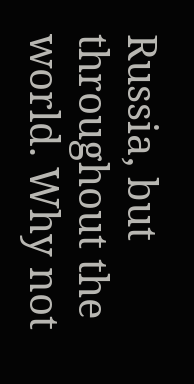Russia, but throughout the world. Why not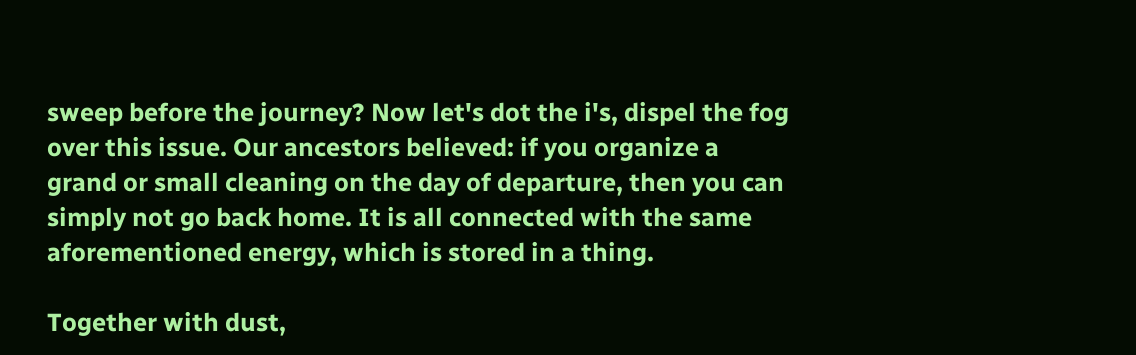sweep before the journey? Now let's dot the i's, dispel the fog over this issue. Our ancestors believed: if you organize a grand or small cleaning on the day of departure, then you can simply not go back home. It is all connected with the same aforementioned energy, which is stored in a thing.

Together with dust,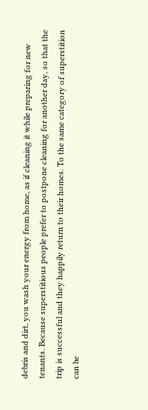debris and dirt, you wash your energy from home, as if cleaning it while preparing for new tenants. Because superstitious people prefer to postpone cleaning for another day, so that the trip is successful and they happily return to their homes. To the same category of superstition can be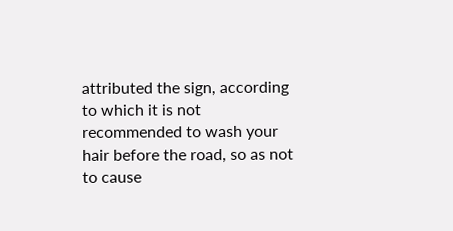attributed the sign, according to which it is not recommended to wash your hair before the road, so as not to cause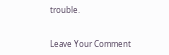trouble.


Leave Your Comment